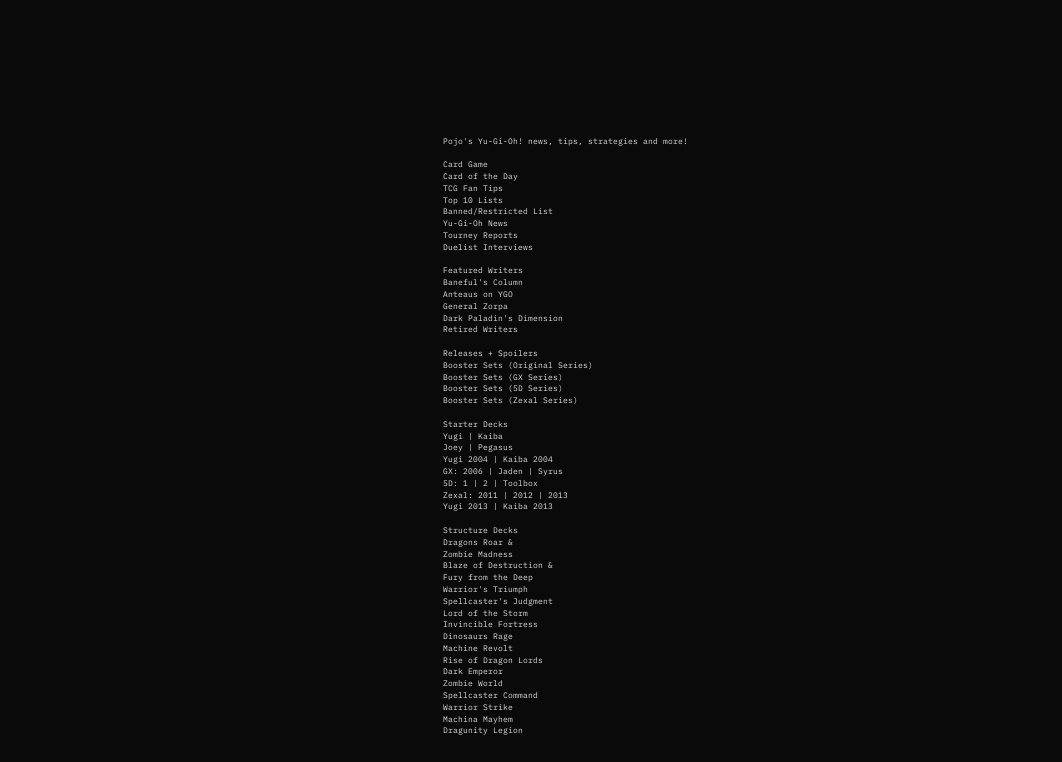Pojo's Yu-Gi-Oh! news, tips, strategies and more!

Card Game
Card of the Day
TCG Fan Tips
Top 10 Lists
Banned/Restricted List
Yu-Gi-Oh News
Tourney Reports
Duelist Interviews

Featured Writers
Baneful's Column
Anteaus on YGO
General Zorpa
Dark Paladin's Dimension
Retired Writers

Releases + Spoilers
Booster Sets (Original Series)
Booster Sets (GX Series)
Booster Sets (5D Series)
Booster Sets (Zexal Series)

Starter Decks
Yugi | Kaiba
Joey | Pegasus
Yugi 2004 | Kaiba 2004
GX: 2006 | Jaden | Syrus
5D: 1 | 2 | Toolbox
Zexal: 2011 | 2012 | 2013
Yugi 2013 | Kaiba 2013

Structure Decks
Dragons Roar &
Zombie Madness
Blaze of Destruction &
Fury from the Deep
Warrior's Triumph
Spellcaster's Judgment
Lord of the Storm
Invincible Fortress
Dinosaurs Rage
Machine Revolt
Rise of Dragon Lords
Dark Emperor
Zombie World
Spellcaster Command
Warrior Strike
Machina Mayhem
Dragunity Legion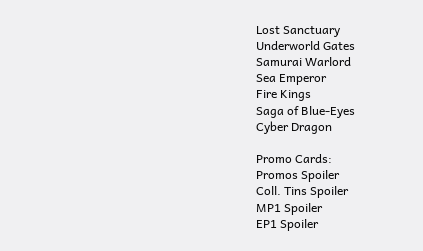Lost Sanctuary
Underworld Gates
Samurai Warlord
Sea Emperor
Fire Kings
Saga of Blue-Eyes
Cyber Dragon

Promo Cards:
Promos Spoiler
Coll. Tins Spoiler
MP1 Spoiler
EP1 Spoiler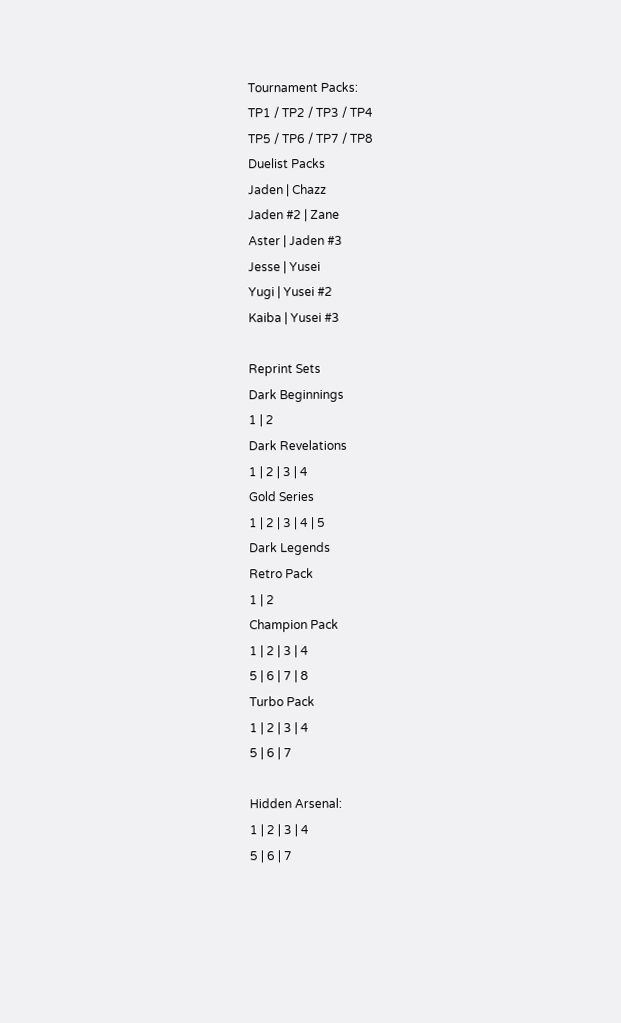Tournament Packs:
TP1 / TP2 / TP3 / TP4
TP5 / TP6 / TP7 / TP8
Duelist Packs
Jaden | Chazz
Jaden #2 | Zane
Aster | Jaden #3
Jesse | Yusei
Yugi | Yusei #2
Kaiba | Yusei #3

Reprint Sets
Dark Beginnings
1 | 2
Dark Revelations
1 | 2 | 3 | 4
Gold Series
1 | 2 | 3 | 4 | 5
Dark Legends
Retro Pack
1 | 2
Champion Pack
1 | 2 | 3 | 4
5 | 6 | 7 | 8
Turbo Pack
1 | 2 | 3 | 4
5 | 6 | 7

Hidden Arsenal:
1 | 2 | 3 | 4
5 | 6 | 7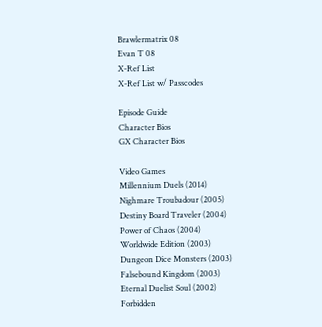Brawlermatrix 08
Evan T 08
X-Ref List
X-Ref List w/ Passcodes

Episode Guide
Character Bios
GX Character Bios

Video Games
Millennium Duels (2014)
Nighmare Troubadour (2005)
Destiny Board Traveler (2004)
Power of Chaos (2004)
Worldwide Edition (2003)
Dungeon Dice Monsters (2003)
Falsebound Kingdom (2003)
Eternal Duelist Soul (2002)
Forbidden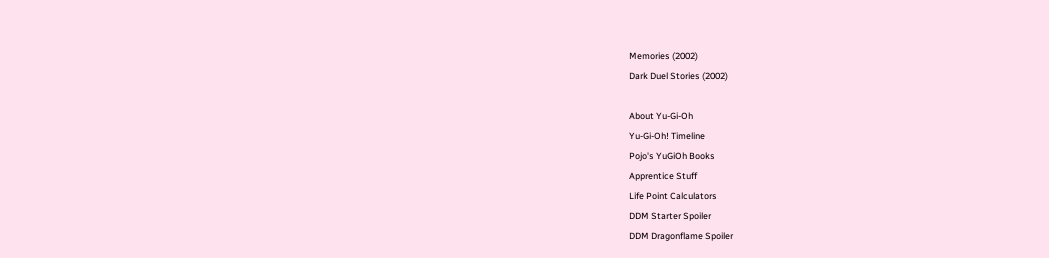Memories (2002)
Dark Duel Stories (2002)

About Yu-Gi-Oh
Yu-Gi-Oh! Timeline
Pojo's YuGiOh Books
Apprentice Stuff
Life Point Calculators
DDM Starter Spoiler
DDM Dragonflame Spoiler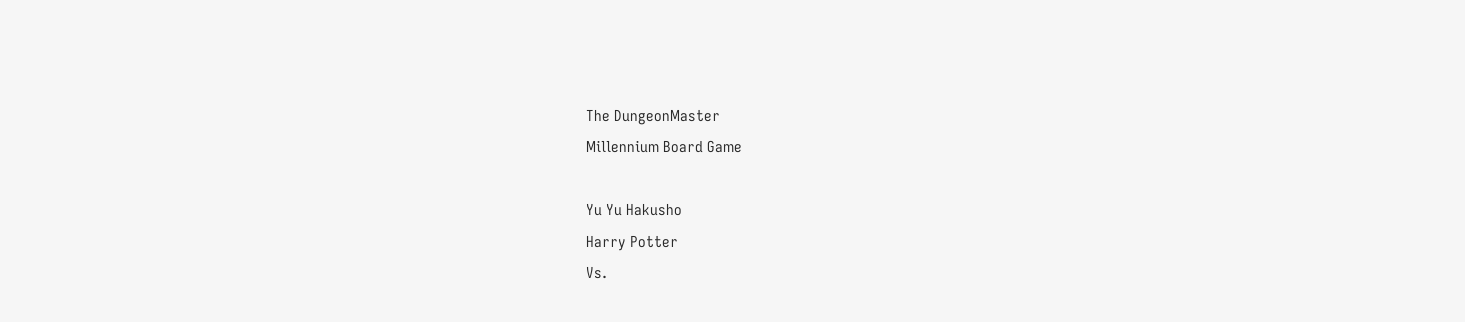The DungeonMaster
Millennium Board Game

Yu Yu Hakusho
Harry Potter
Vs.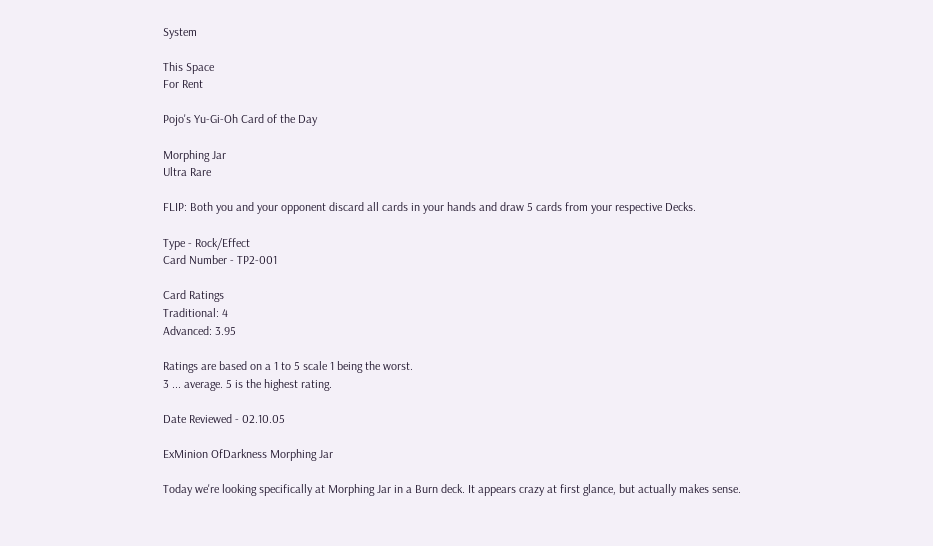System

This Space
For Rent

Pojo's Yu-Gi-Oh Card of the Day

Morphing Jar
Ultra Rare

FLIP: Both you and your opponent discard all cards in your hands and draw 5 cards from your respective Decks.

Type - Rock/Effect
Card Number - TP2-001

Card Ratings
Traditional: 4
Advanced: 3.95

Ratings are based on a 1 to 5 scale 1 being the worst.
3 ... average. 5 is the highest rating.

Date Reviewed - 02.10.05

ExMinion OfDarkness Morphing Jar

Today we're looking specifically at Morphing Jar in a Burn deck. It appears crazy at first glance, but actually makes sense.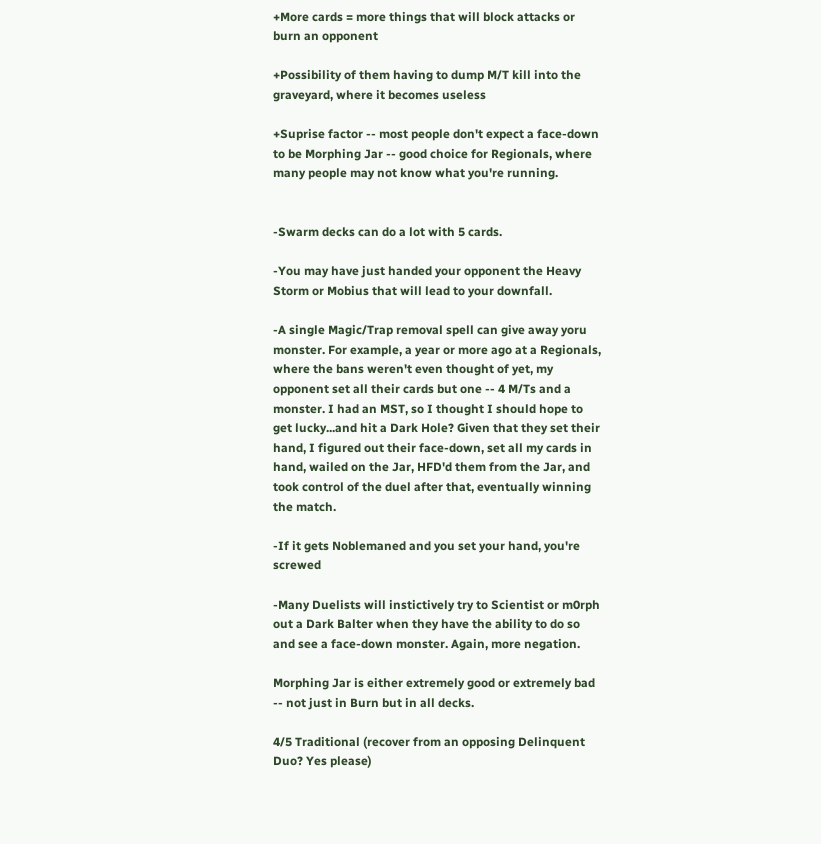+More cards = more things that will block attacks or burn an opponent

+Possibility of them having to dump M/T kill into the graveyard, where it becomes useless

+Suprise factor -- most people don't expect a face-down to be Morphing Jar -- good choice for Regionals, where many people may not know what you're running.


-Swarm decks can do a lot with 5 cards.

-You may have just handed your opponent the Heavy Storm or Mobius that will lead to your downfall.

-A single Magic/Trap removal spell can give away yoru monster. For example, a year or more ago at a Regionals, where the bans weren't even thought of yet, my opponent set all their cards but one -- 4 M/Ts and a monster. I had an MST, so I thought I should hope to get lucky...and hit a Dark Hole? Given that they set their hand, I figured out their face-down, set all my cards in hand, wailed on the Jar, HFD'd them from the Jar, and took control of the duel after that, eventually winning the match.

-If it gets Noblemaned and you set your hand, you're screwed

-Many Duelists will instictively try to Scientist or m0rph out a Dark Balter when they have the ability to do so and see a face-down monster. Again, more negation.

Morphing Jar is either extremely good or extremely bad -- not just in Burn but in all decks.

4/5 Traditional (recover from an opposing Delinquent Duo? Yes please)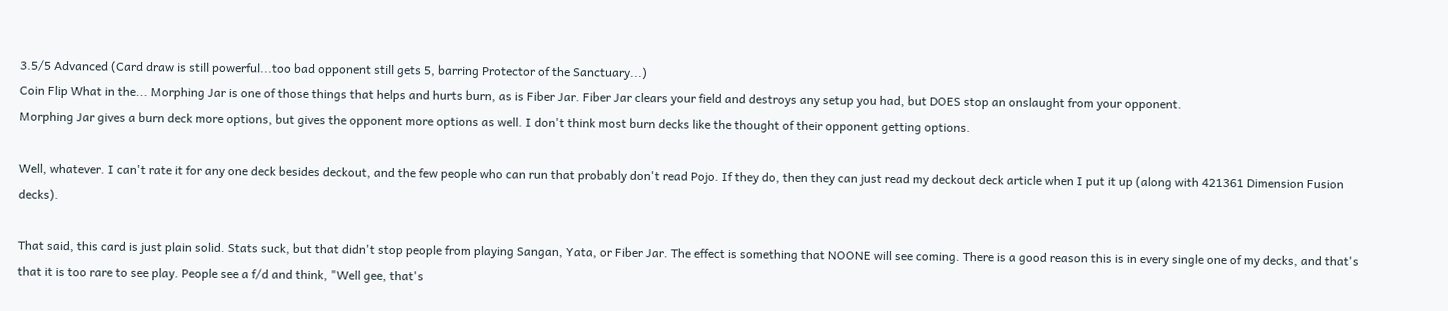3.5/5 Advanced (Card draw is still powerful...too bad opponent still gets 5, barring Protector of the Sanctuary...)
Coin Flip What in the... Morphing Jar is one of those things that helps and hurts burn, as is Fiber Jar. Fiber Jar clears your field and destroys any setup you had, but DOES stop an onslaught from your opponent.
Morphing Jar gives a burn deck more options, but gives the opponent more options as well. I don't think most burn decks like the thought of their opponent getting options.

Well, whatever. I can't rate it for any one deck besides deckout, and the few people who can run that probably don't read Pojo. If they do, then they can just read my deckout deck article when I put it up (along with 421361 Dimension Fusion decks).

That said, this card is just plain solid. Stats suck, but that didn't stop people from playing Sangan, Yata, or Fiber Jar. The effect is something that NOONE will see coming. There is a good reason this is in every single one of my decks, and that's that it is too rare to see play. People see a f/d and think, "Well gee, that's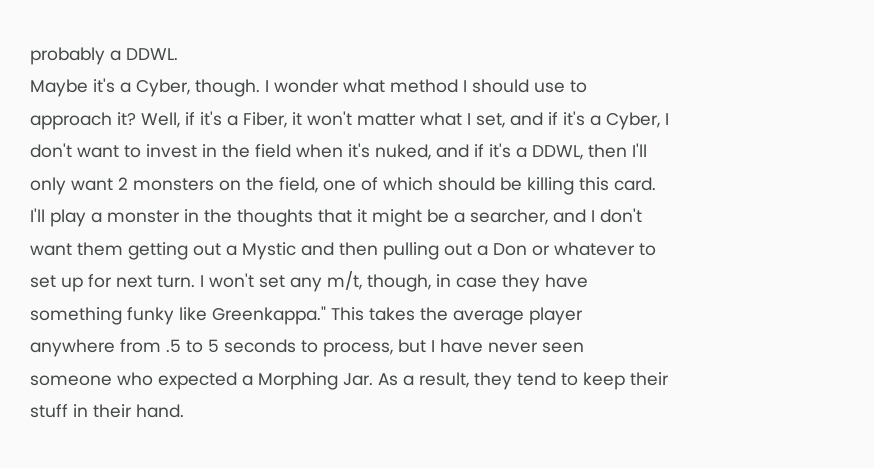probably a DDWL.
Maybe it's a Cyber, though. I wonder what method I should use to approach it? Well, if it's a Fiber, it won't matter what I set, and if it's a Cyber, I don't want to invest in the field when it's nuked, and if it's a DDWL, then I'll only want 2 monsters on the field, one of which should be killing this card. I'll play a monster in the thoughts that it might be a searcher, and I don't want them getting out a Mystic and then pulling out a Don or whatever to set up for next turn. I won't set any m/t, though, in case they have something funky like Greenkappa." This takes the average player anywhere from .5 to 5 seconds to process, but I have never seen someone who expected a Morphing Jar. As a result, they tend to keep their stuff in their hand.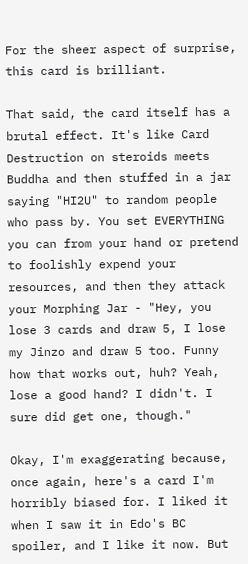For the sheer aspect of surprise, this card is brilliant.

That said, the card itself has a brutal effect. It's like Card Destruction on steroids meets Buddha and then stuffed in a jar saying "HI2U" to random people who pass by. You set EVERYTHING you can from your hand or pretend to foolishly expend your resources, and then they attack your Morphing Jar - "Hey, you lose 3 cards and draw 5, I lose my Jinzo and draw 5 too. Funny how that works out, huh? Yeah, lose a good hand? I didn't. I sure did get one, though."

Okay, I'm exaggerating because, once again, here's a card I'm horribly biased for. I liked it when I saw it in Edo's BC spoiler, and I like it now. But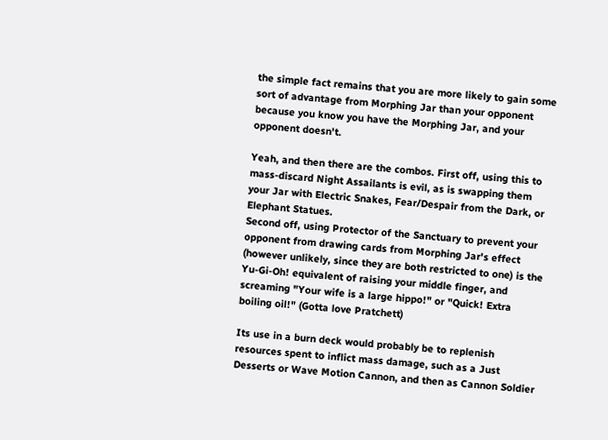the simple fact remains that you are more likely to gain some sort of advantage from Morphing Jar than your opponent because you know you have the Morphing Jar, and your opponent doesn't.

Yeah, and then there are the combos. First off, using this to mass-discard Night Assailants is evil, as is swapping them your Jar with Electric Snakes, Fear/Despair from the Dark, or Elephant Statues.
Second off, using Protector of the Sanctuary to prevent your opponent from drawing cards from Morphing Jar's effect (however unlikely, since they are both restricted to one) is the Yu-Gi-Oh! equivalent of raising your middle finger, and screaming "Your wife is a large hippo!" or "Quick! Extra boiling oil!" (Gotta love Pratchett)

Its use in a burn deck would probably be to replenish resources spent to inflict mass damage, such as a Just Desserts or Wave Motion Cannon, and then as Cannon Soldier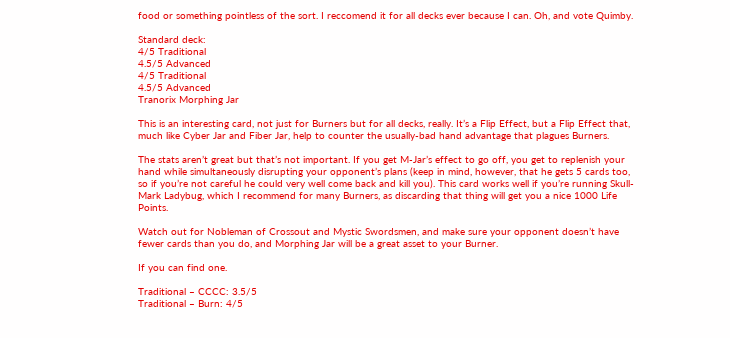food or something pointless of the sort. I reccomend it for all decks ever because I can. Oh, and vote Quimby.

Standard deck:
4/5 Traditional
4.5/5 Advanced
4/5 Traditional
4.5/5 Advanced
Tranorix Morphing Jar

This is an interesting card, not just for Burners but for all decks, really. It’s a Flip Effect, but a Flip Effect that, much like Cyber Jar and Fiber Jar, help to counter the usually-bad hand advantage that plagues Burners.

The stats aren’t great but that’s not important. If you get M-Jar’s effect to go off, you get to replenish your hand while simultaneously disrupting your opponent’s plans (keep in mind, however, that he gets 5 cards too, so if you’re not careful he could very well come back and kill you). This card works well if you’re running Skull-Mark Ladybug, which I recommend for many Burners, as discarding that thing will get you a nice 1000 Life Points.

Watch out for Nobleman of Crossout and Mystic Swordsmen, and make sure your opponent doesn’t have fewer cards than you do, and Morphing Jar will be a great asset to your Burner.

If you can find one.

Traditional – CCCC: 3.5/5
Traditional – Burn: 4/5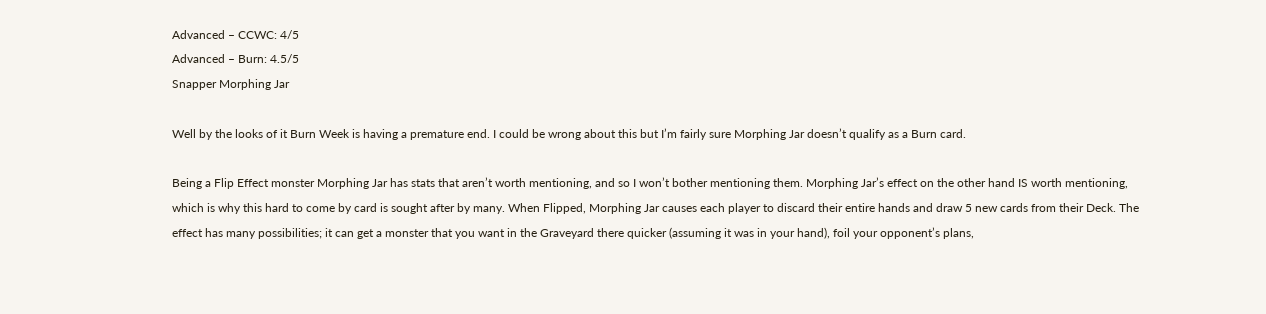Advanced – CCWC: 4/5
Advanced – Burn: 4.5/5
Snapper Morphing Jar

Well by the looks of it Burn Week is having a premature end. I could be wrong about this but I’m fairly sure Morphing Jar doesn’t qualify as a Burn card.

Being a Flip Effect monster Morphing Jar has stats that aren’t worth mentioning, and so I won’t bother mentioning them. Morphing Jar’s effect on the other hand IS worth mentioning, which is why this hard to come by card is sought after by many. When Flipped, Morphing Jar causes each player to discard their entire hands and draw 5 new cards from their Deck. The effect has many possibilities; it can get a monster that you want in the Graveyard there quicker (assuming it was in your hand), foil your opponent’s plans,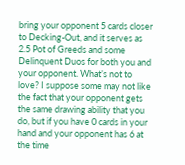bring your opponent 5 cards closer to Decking-Out, and it serves as 2.5 Pot of Greeds and some Delinquent Duos for both you and your opponent. What’s not to love? I suppose some may not like the fact that your opponent gets the same drawing ability that you do, but if you have 0 cards in your hand and your opponent has 6 at the time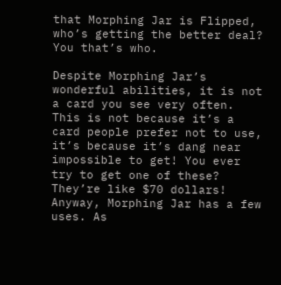that Morphing Jar is Flipped, who’s getting the better deal? You that’s who.

Despite Morphing Jar’s wonderful abilities, it is not a card you see very often. This is not because it’s a card people prefer not to use, it’s because it’s dang near impossible to get! You ever try to get one of these?
They’re like $70 dollars! Anyway, Morphing Jar has a few uses. As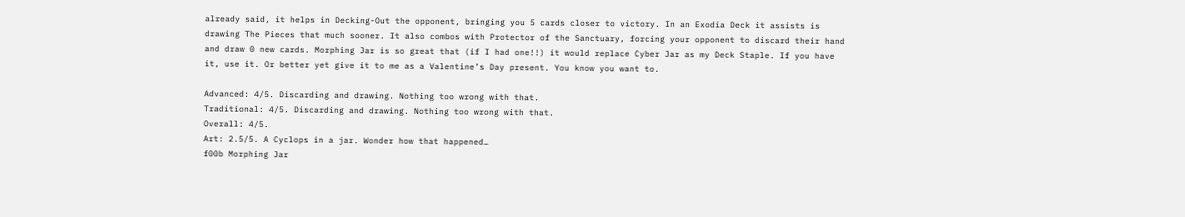already said, it helps in Decking-Out the opponent, bringing you 5 cards closer to victory. In an Exodia Deck it assists is drawing The Pieces that much sooner. It also combos with Protector of the Sanctuary, forcing your opponent to discard their hand and draw 0 new cards. Morphing Jar is so great that (if I had one!!) it would replace Cyber Jar as my Deck Staple. If you have it, use it. Or better yet give it to me as a Valentine’s Day present. You know you want to.

Advanced: 4/5. Discarding and drawing. Nothing too wrong with that.
Traditional: 4/5. Discarding and drawing. Nothing too wrong with that.
Overall: 4/5.
Art: 2.5/5. A Cyclops in a jar. Wonder how that happened…
f00b Morphing Jar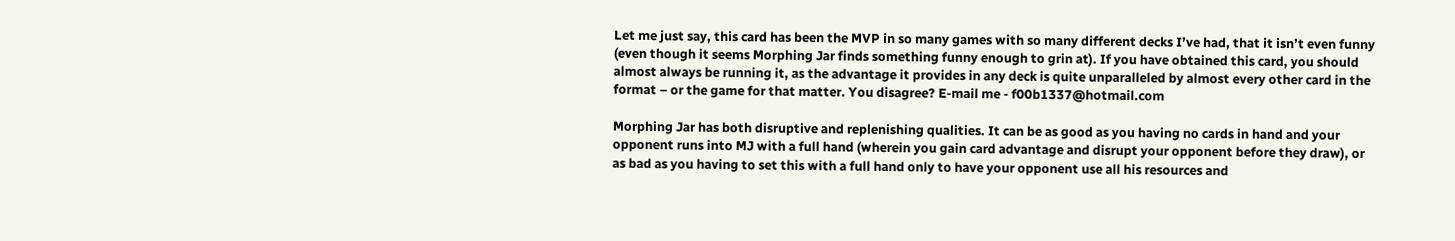Let me just say, this card has been the MVP in so many games with so many different decks I’ve had, that it isn’t even funny (even though it seems Morphing Jar finds something funny enough to grin at). If you have obtained this card, you should almost always be running it, as the advantage it provides in any deck is quite unparalleled by almost every other card in the format – or the game for that matter. You disagree? E-mail me - f00b1337@hotmail.com

Morphing Jar has both disruptive and replenishing qualities. It can be as good as you having no cards in hand and your opponent runs into MJ with a full hand (wherein you gain card advantage and disrupt your opponent before they draw), or as bad as you having to set this with a full hand only to have your opponent use all his resources and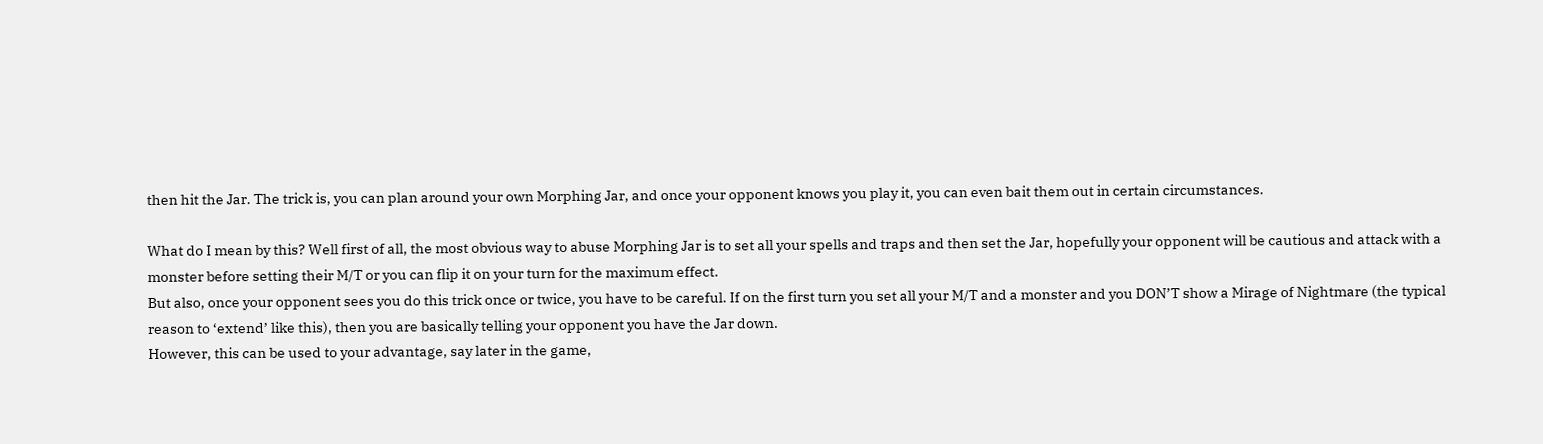then hit the Jar. The trick is, you can plan around your own Morphing Jar, and once your opponent knows you play it, you can even bait them out in certain circumstances.

What do I mean by this? Well first of all, the most obvious way to abuse Morphing Jar is to set all your spells and traps and then set the Jar, hopefully your opponent will be cautious and attack with a monster before setting their M/T or you can flip it on your turn for the maximum effect.
But also, once your opponent sees you do this trick once or twice, you have to be careful. If on the first turn you set all your M/T and a monster and you DON’T show a Mirage of Nightmare (the typical reason to ‘extend’ like this), then you are basically telling your opponent you have the Jar down.
However, this can be used to your advantage, say later in the game,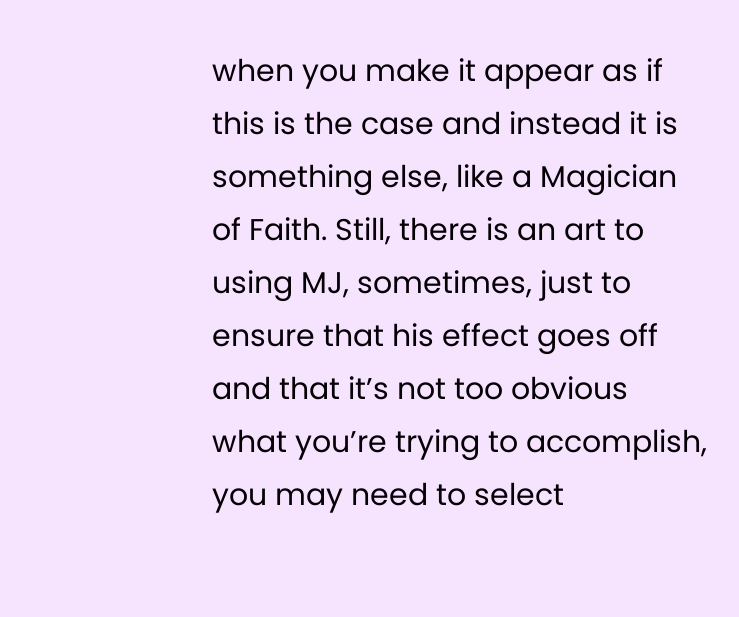when you make it appear as if this is the case and instead it is something else, like a Magician of Faith. Still, there is an art to using MJ, sometimes, just to ensure that his effect goes off and that it’s not too obvious what you’re trying to accomplish, you may need to select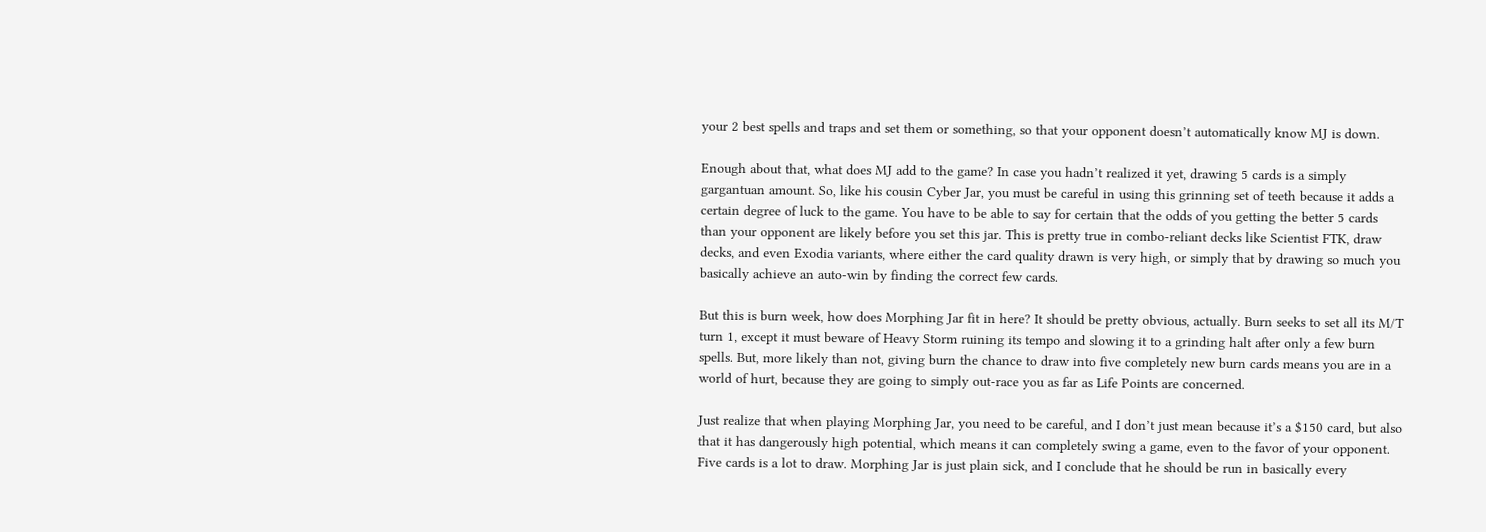your 2 best spells and traps and set them or something, so that your opponent doesn’t automatically know MJ is down.

Enough about that, what does MJ add to the game? In case you hadn’t realized it yet, drawing 5 cards is a simply gargantuan amount. So, like his cousin Cyber Jar, you must be careful in using this grinning set of teeth because it adds a certain degree of luck to the game. You have to be able to say for certain that the odds of you getting the better 5 cards than your opponent are likely before you set this jar. This is pretty true in combo-reliant decks like Scientist FTK, draw decks, and even Exodia variants, where either the card quality drawn is very high, or simply that by drawing so much you basically achieve an auto-win by finding the correct few cards.

But this is burn week, how does Morphing Jar fit in here? It should be pretty obvious, actually. Burn seeks to set all its M/T turn 1, except it must beware of Heavy Storm ruining its tempo and slowing it to a grinding halt after only a few burn spells. But, more likely than not, giving burn the chance to draw into five completely new burn cards means you are in a world of hurt, because they are going to simply out-race you as far as Life Points are concerned.

Just realize that when playing Morphing Jar, you need to be careful, and I don’t just mean because it’s a $150 card, but also that it has dangerously high potential, which means it can completely swing a game, even to the favor of your opponent. Five cards is a lot to draw. Morphing Jar is just plain sick, and I conclude that he should be run in basically every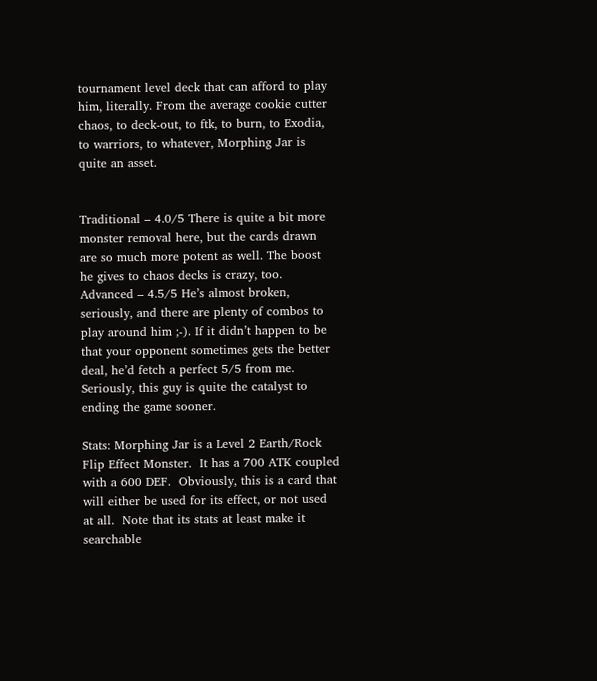tournament level deck that can afford to play him, literally. From the average cookie cutter chaos, to deck-out, to ftk, to burn, to Exodia, to warriors, to whatever, Morphing Jar is quite an asset.


Traditional – 4.0/5 There is quite a bit more monster removal here, but the cards drawn are so much more potent as well. The boost he gives to chaos decks is crazy, too.
Advanced – 4.5/5 He’s almost broken, seriously, and there are plenty of combos to play around him ;-). If it didn’t happen to be that your opponent sometimes gets the better deal, he’d fetch a perfect 5/5 from me. Seriously, this guy is quite the catalyst to ending the game sooner.

Stats: Morphing Jar is a Level 2 Earth/Rock Flip Effect Monster.  It has a 700 ATK coupled with a 600 DEF.  Obviously, this is a card that will either be used for its effect, or not used at all.  Note that its stats at least make it searchable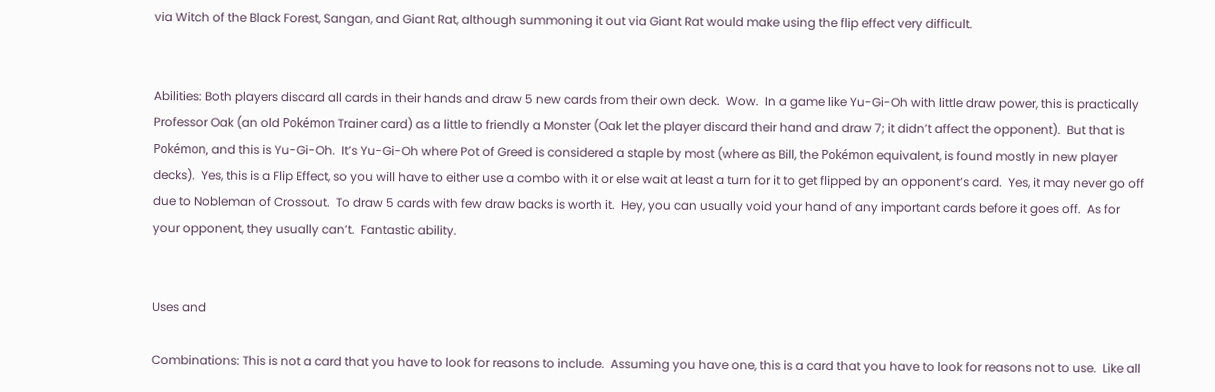via Witch of the Black Forest, Sangan, and Giant Rat, although summoning it out via Giant Rat would make using the flip effect very difficult.


Abilities: Both players discard all cards in their hands and draw 5 new cards from their own deck.  Wow.  In a game like Yu-Gi-Oh with little draw power, this is practically Professor Oak (an old Pokémon Trainer card) as a little to friendly a Monster (Oak let the player discard their hand and draw 7; it didn’t affect the opponent).  But that is Pokémon, and this is Yu-Gi-Oh.  It’s Yu-Gi-Oh where Pot of Greed is considered a staple by most (where as Bill, the Pokémon equivalent, is found mostly in new player decks).  Yes, this is a Flip Effect, so you will have to either use a combo with it or else wait at least a turn for it to get flipped by an opponent’s card.  Yes, it may never go off due to Nobleman of Crossout.  To draw 5 cards with few draw backs is worth it.  Hey, you can usually void your hand of any important cards before it goes off.  As for your opponent, they usually can’t.  Fantastic ability.


Uses and

Combinations: This is not a card that you have to look for reasons to include.  Assuming you have one, this is a card that you have to look for reasons not to use.  Like all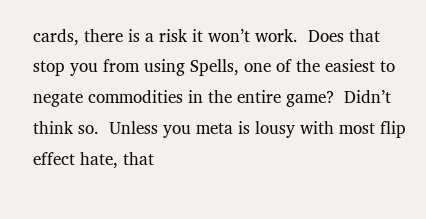cards, there is a risk it won’t work.  Does that stop you from using Spells, one of the easiest to negate commodities in the entire game?  Didn’t think so.  Unless you meta is lousy with most flip effect hate, that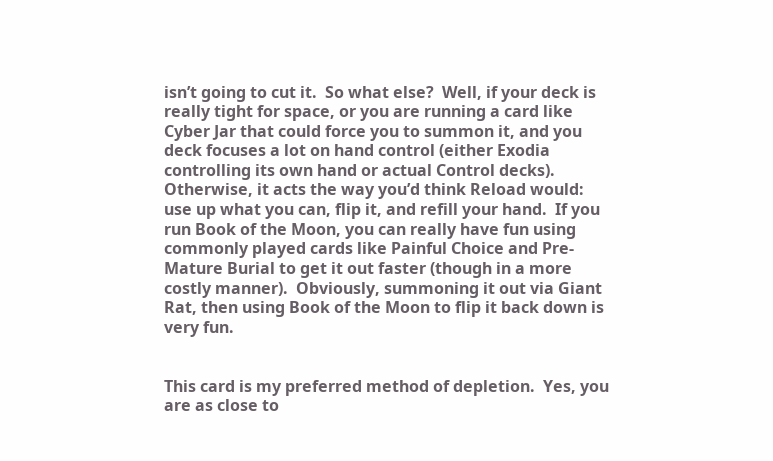isn’t going to cut it.  So what else?  Well, if your deck is really tight for space, or you are running a card like Cyber Jar that could force you to summon it, and you deck focuses a lot on hand control (either Exodia controlling its own hand or actual Control decks).  Otherwise, it acts the way you’d think Reload would: use up what you can, flip it, and refill your hand.  If you run Book of the Moon, you can really have fun using commonly played cards like Painful Choice and Pre-Mature Burial to get it out faster (though in a more costly manner).  Obviously, summoning it out via Giant Rat, then using Book of the Moon to flip it back down is very fun.


This card is my preferred method of depletion.  Yes, you are as close to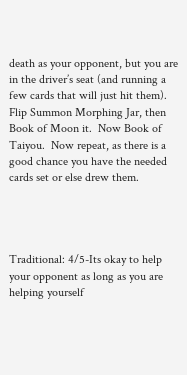death as your opponent, but you are in the driver’s seat (and running a few cards that will just hit them).  Flip Summon Morphing Jar, then Book of Moon it.  Now Book of Taiyou.  Now repeat, as there is a good chance you have the needed cards set or else drew them.




Traditional: 4/5-Its okay to help your opponent as long as you are helping yourself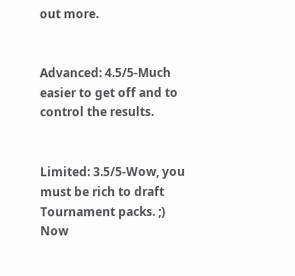out more.


Advanced: 4.5/5-Much easier to get off and to control the results.


Limited: 3.5/5-Wow, you must be rich to draft Tournament packs. ;)  Now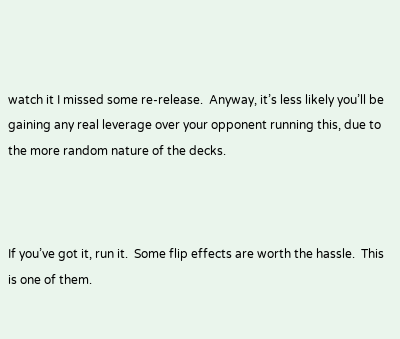watch it I missed some re-release.  Anyway, it’s less likely you’ll be gaining any real leverage over your opponent running this, due to the more random nature of the decks.



If you’ve got it, run it.  Some flip effects are worth the hassle.  This is one of them.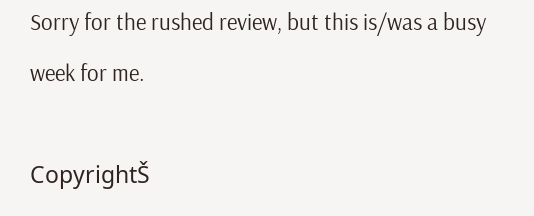Sorry for the rushed review, but this is/was a busy week for me.

CopyrightŠ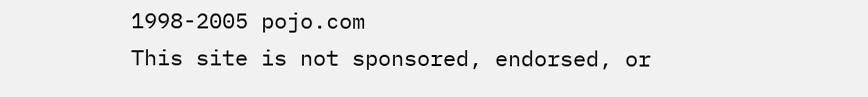1998-2005 pojo.com
This site is not sponsored, endorsed, or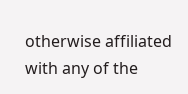otherwise affiliated with any of the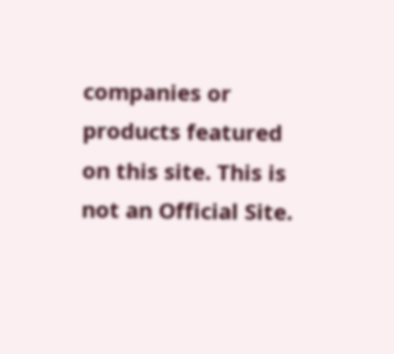companies or products featured on this site. This is not an Official Site.